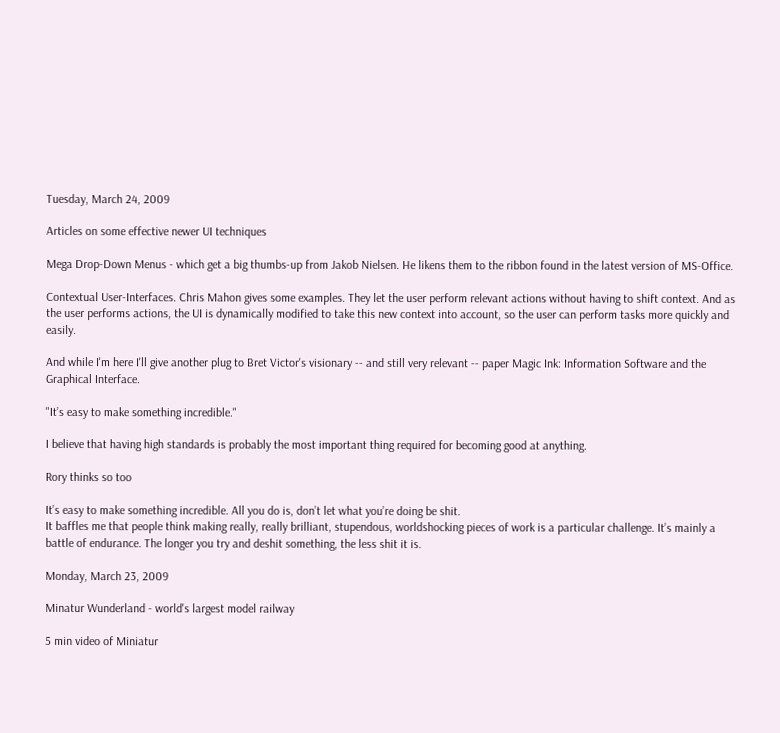Tuesday, March 24, 2009

Articles on some effective newer UI techniques

Mega Drop-Down Menus - which get a big thumbs-up from Jakob Nielsen. He likens them to the ribbon found in the latest version of MS-Office.

Contextual User-Interfaces. Chris Mahon gives some examples. They let the user perform relevant actions without having to shift context. And as the user performs actions, the UI is dynamically modified to take this new context into account, so the user can perform tasks more quickly and easily.

And while I'm here I'll give another plug to Bret Victor's visionary -- and still very relevant -- paper Magic Ink: Information Software and the Graphical Interface.

"It’s easy to make something incredible."

I believe that having high standards is probably the most important thing required for becoming good at anything.

Rory thinks so too

It’s easy to make something incredible. All you do is, don’t let what you’re doing be shit.
It baffles me that people think making really, really brilliant, stupendous, worldshocking pieces of work is a particular challenge. It’s mainly a battle of endurance. The longer you try and deshit something, the less shit it is.

Monday, March 23, 2009

Minatur Wunderland - world's largest model railway

5 min video of Miniatur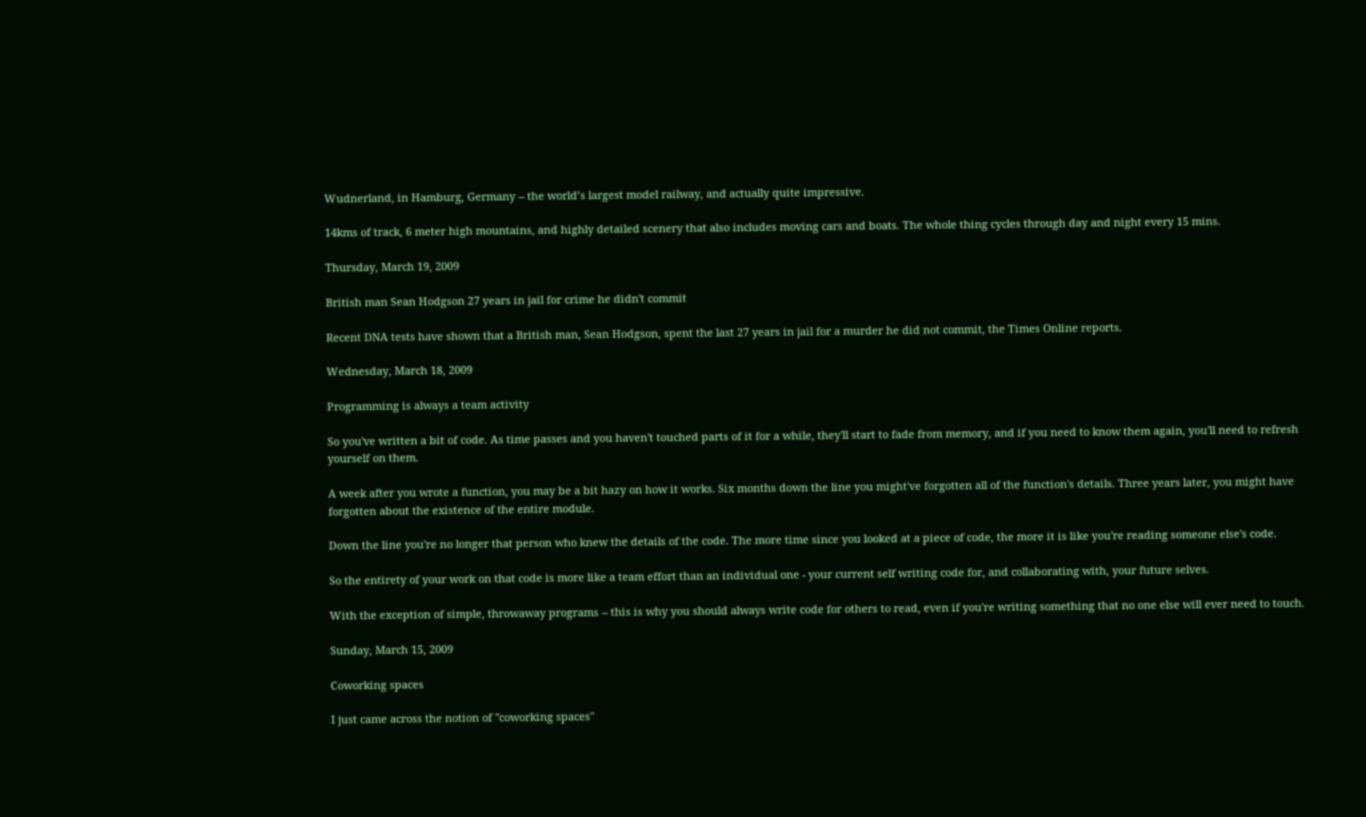Wudnerland, in Hamburg, Germany -- the world’s largest model railway, and actually quite impressive.

14kms of track, 6 meter high mountains, and highly detailed scenery that also includes moving cars and boats. The whole thing cycles through day and night every 15 mins.

Thursday, March 19, 2009

British man Sean Hodgson 27 years in jail for crime he didn't commit

Recent DNA tests have shown that a British man, Sean Hodgson, spent the last 27 years in jail for a murder he did not commit, the Times Online reports.

Wednesday, March 18, 2009

Programming is always a team activity

So you've written a bit of code. As time passes and you haven't touched parts of it for a while, they'll start to fade from memory, and if you need to know them again, you'll need to refresh yourself on them.

A week after you wrote a function, you may be a bit hazy on how it works. Six months down the line you might've forgotten all of the function's details. Three years later, you might have forgotten about the existence of the entire module.

Down the line you're no longer that person who knew the details of the code. The more time since you looked at a piece of code, the more it is like you're reading someone else's code.

So the entirety of your work on that code is more like a team effort than an individual one - your current self writing code for, and collaborating with, your future selves.

With the exception of simple, throwaway programs -- this is why you should always write code for others to read, even if you're writing something that no one else will ever need to touch.

Sunday, March 15, 2009

Coworking spaces

I just came across the notion of "coworking spaces"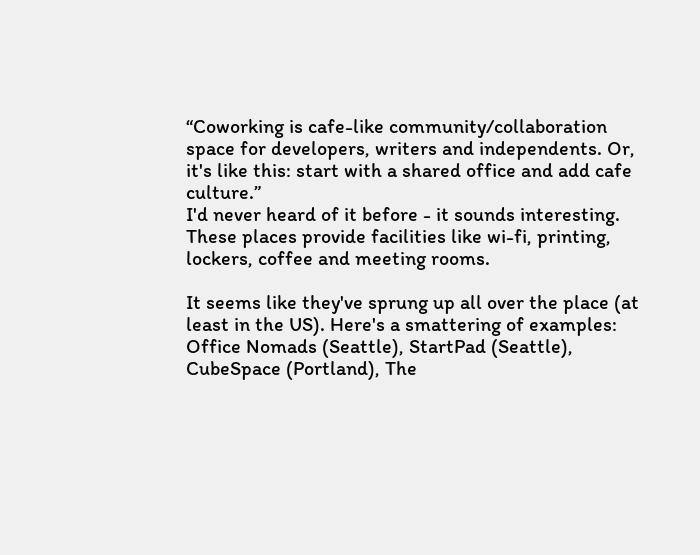“Coworking is cafe-like community/collaboration space for developers, writers and independents. Or, it's like this: start with a shared office and add cafe culture.”
I'd never heard of it before - it sounds interesting. These places provide facilities like wi-fi, printing, lockers, coffee and meeting rooms.

It seems like they've sprung up all over the place (at least in the US). Here's a smattering of examples: Office Nomads (Seattle), StartPad (Seattle), CubeSpace (Portland), The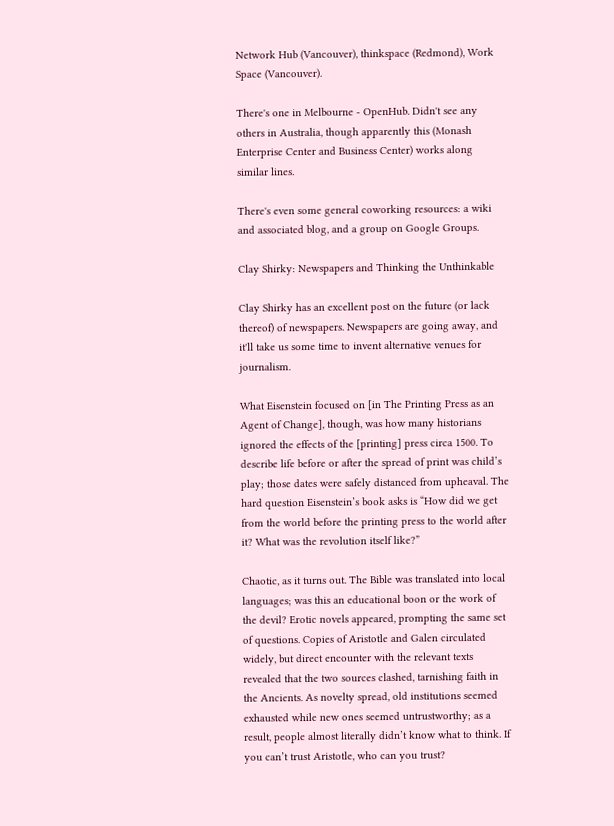Network Hub (Vancouver), thinkspace (Redmond), Work Space (Vancouver).

There's one in Melbourne - OpenHub. Didn't see any others in Australia, though apparently this (Monash Enterprise Center and Business Center) works along similar lines.

There's even some general coworking resources: a wiki and associated blog, and a group on Google Groups.

Clay Shirky: Newspapers and Thinking the Unthinkable

Clay Shirky has an excellent post on the future (or lack thereof) of newspapers. Newspapers are going away, and it'll take us some time to invent alternative venues for journalism.

What Eisenstein focused on [in The Printing Press as an Agent of Change], though, was how many historians ignored the effects of the [printing] press circa 1500. To describe life before or after the spread of print was child’s play; those dates were safely distanced from upheaval. The hard question Eisenstein’s book asks is “How did we get from the world before the printing press to the world after it? What was the revolution itself like?”

Chaotic, as it turns out. The Bible was translated into local languages; was this an educational boon or the work of the devil? Erotic novels appeared, prompting the same set of questions. Copies of Aristotle and Galen circulated widely, but direct encounter with the relevant texts revealed that the two sources clashed, tarnishing faith in the Ancients. As novelty spread, old institutions seemed exhausted while new ones seemed untrustworthy; as a result, people almost literally didn’t know what to think. If you can’t trust Aristotle, who can you trust?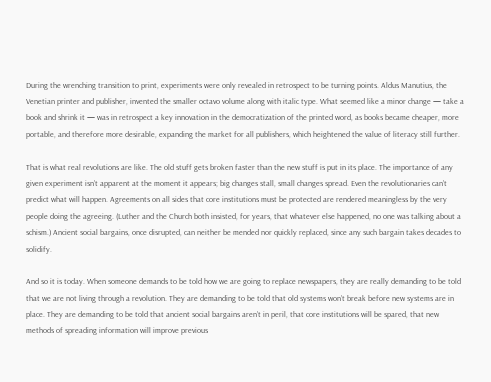During the wrenching transition to print, experiments were only revealed in retrospect to be turning points. Aldus Manutius, the Venetian printer and publisher, invented the smaller octavo volume along with italic type. What seemed like a minor change — take a book and shrink it — was in retrospect a key innovation in the democratization of the printed word, as books became cheaper, more portable, and therefore more desirable, expanding the market for all publishers, which heightened the value of literacy still further.

That is what real revolutions are like. The old stuff gets broken faster than the new stuff is put in its place. The importance of any given experiment isn’t apparent at the moment it appears; big changes stall, small changes spread. Even the revolutionaries can’t predict what will happen. Agreements on all sides that core institutions must be protected are rendered meaningless by the very people doing the agreeing. (Luther and the Church both insisted, for years, that whatever else happened, no one was talking about a schism.) Ancient social bargains, once disrupted, can neither be mended nor quickly replaced, since any such bargain takes decades to solidify.

And so it is today. When someone demands to be told how we are going to replace newspapers, they are really demanding to be told that we are not living through a revolution. They are demanding to be told that old systems won’t break before new systems are in place. They are demanding to be told that ancient social bargains aren’t in peril, that core institutions will be spared, that new methods of spreading information will improve previous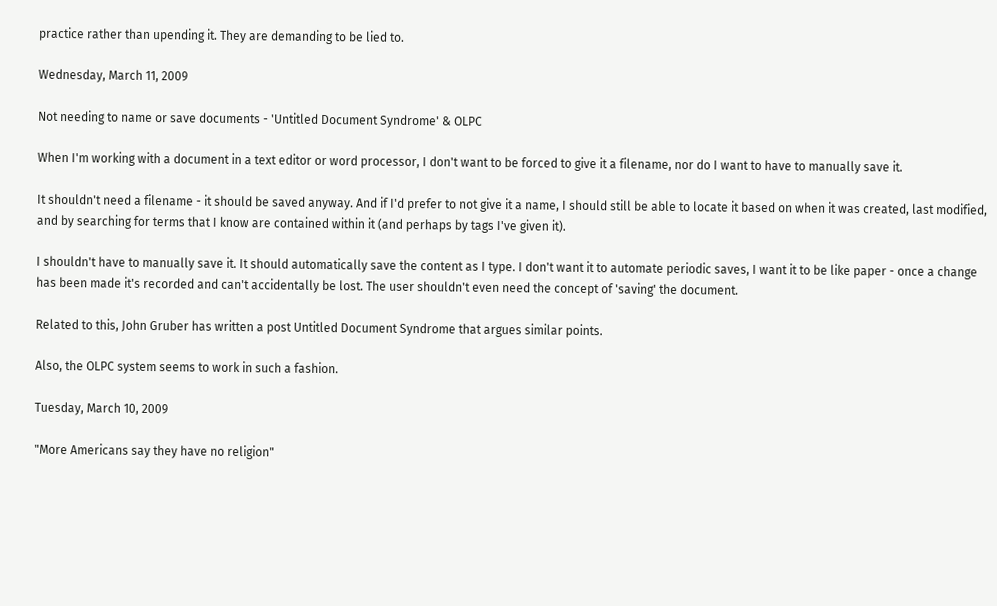practice rather than upending it. They are demanding to be lied to.

Wednesday, March 11, 2009

Not needing to name or save documents - 'Untitled Document Syndrome' & OLPC

When I'm working with a document in a text editor or word processor, I don't want to be forced to give it a filename, nor do I want to have to manually save it.

It shouldn't need a filename - it should be saved anyway. And if I'd prefer to not give it a name, I should still be able to locate it based on when it was created, last modified, and by searching for terms that I know are contained within it (and perhaps by tags I've given it).

I shouldn't have to manually save it. It should automatically save the content as I type. I don't want it to automate periodic saves, I want it to be like paper - once a change has been made it's recorded and can't accidentally be lost. The user shouldn't even need the concept of 'saving' the document.

Related to this, John Gruber has written a post Untitled Document Syndrome that argues similar points.

Also, the OLPC system seems to work in such a fashion.

Tuesday, March 10, 2009

"More Americans say they have no religion"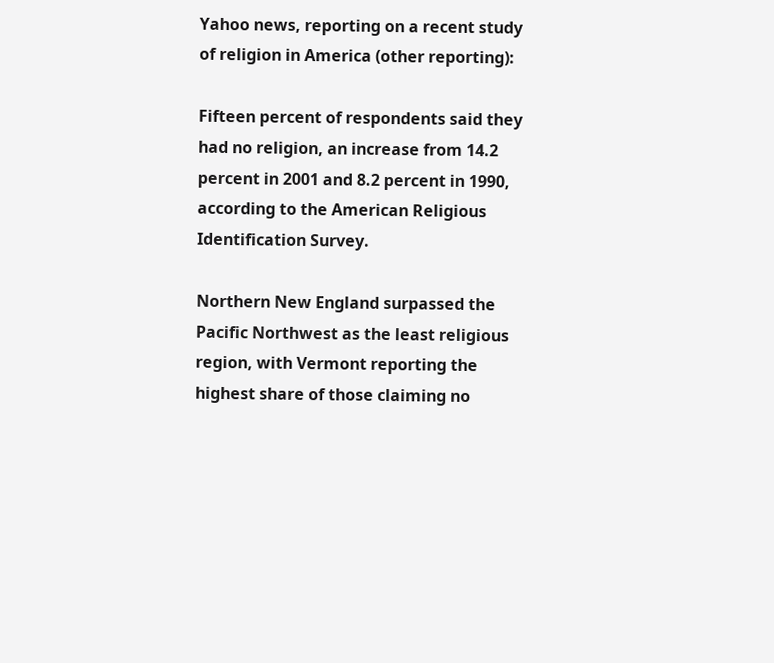Yahoo news, reporting on a recent study of religion in America (other reporting):

Fifteen percent of respondents said they had no religion, an increase from 14.2 percent in 2001 and 8.2 percent in 1990, according to the American Religious Identification Survey.

Northern New England surpassed the Pacific Northwest as the least religious region, with Vermont reporting the highest share of those claiming no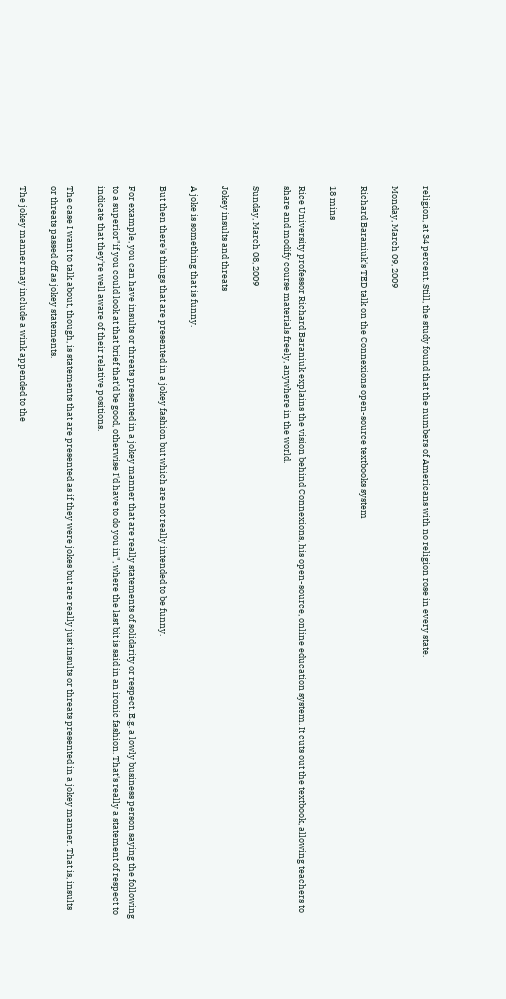religion, at 34 percent. Still, the study found that the numbers of Americans with no religion rose in every state.

Monday, March 09, 2009

Richard Baraniuk's TED talk on the Connexions open-source textbooks system

18 mins

Rice University professor Richard Baraniuk explains the vision behind Connexions, his open-source, online education system. It cuts out the textbook, allowing teachers to share and modify course materials freely, anywhere in the world.

Sunday, March 08, 2009

Jokey insults and threats

A joke is something that is funny.

But then there's things that are presented in a jokey fashion but which are not really intended to be funny.

For example, you can have insults or threats presented in a jokey manner that are really statements of solidarity or respect. E.g. a lowly business person saying the following to a superior"if you could look at that brief that'd be good, otherwise I'd have to do you in", where the last bit is said in an ironic fashion. That's really a statement of respect to indicate that they're well aware of their relative positions.

The case I want to talk about, though, is statements that are presented as if they were jokes but are really just insults or threats presented in a jokey manner. That is, insults or threats passed off as jokey statements.

The jokey manner may include a wink appended to the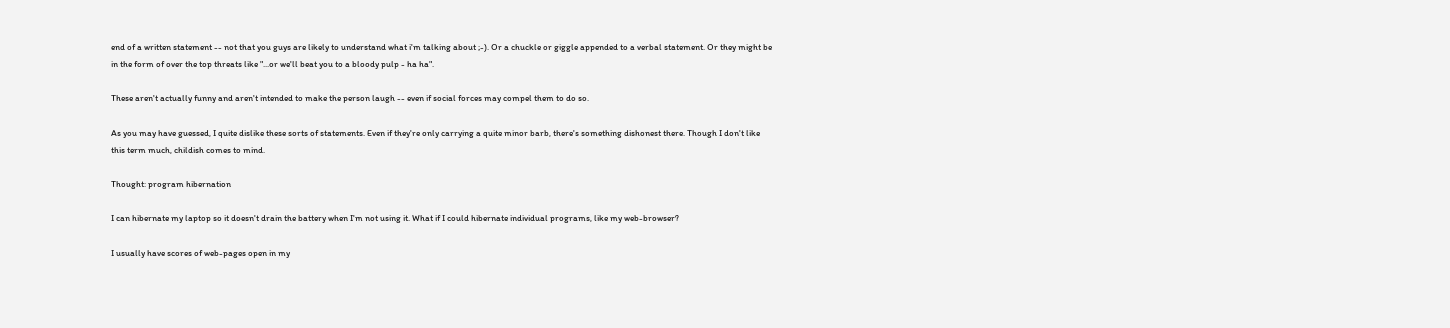end of a written statement -- not that you guys are likely to understand what i'm talking about ;-). Or a chuckle or giggle appended to a verbal statement. Or they might be in the form of over the top threats like "...or we'll beat you to a bloody pulp - ha ha".

These aren't actually funny and aren't intended to make the person laugh -- even if social forces may compel them to do so.

As you may have guessed, I quite dislike these sorts of statements. Even if they're only carrying a quite minor barb, there's something dishonest there. Though I don't like this term much, childish comes to mind.

Thought: program hibernation

I can hibernate my laptop so it doesn't drain the battery when I'm not using it. What if I could hibernate individual programs, like my web-browser?

I usually have scores of web-pages open in my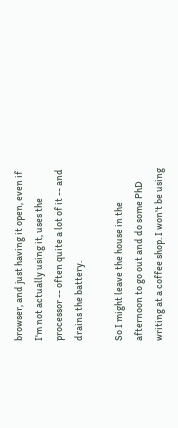browser, and just having it open, even if I'm not actually using it, uses the processor -- often quite a lot of it -- and drains the battery.

So I might leave the house in the afternoon to go out and do some PhD writing at a coffee shop. I won't be using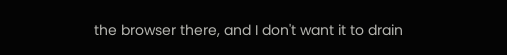the browser there, and I don't want it to drain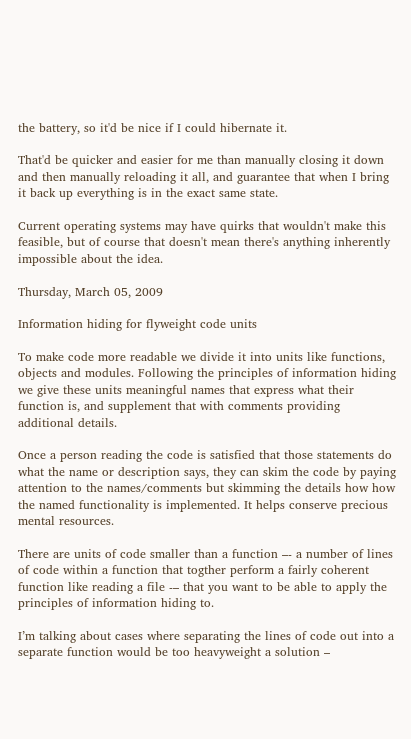the battery, so it'd be nice if I could hibernate it.

That'd be quicker and easier for me than manually closing it down and then manually reloading it all, and guarantee that when I bring it back up everything is in the exact same state.

Current operating systems may have quirks that wouldn't make this feasible, but of course that doesn't mean there's anything inherently impossible about the idea.

Thursday, March 05, 2009

Information hiding for flyweight code units

To make code more readable we divide it into units like functions, objects and modules. Following the principles of information hiding we give these units meaningful names that express what their function is, and supplement that with comments providing additional details.

Once a person reading the code is satisfied that those statements do what the name or description says, they can skim the code by paying attention to the names/comments but skimming the details how how the named functionality is implemented. It helps conserve precious mental resources.

There are units of code smaller than a function –- a number of lines of code within a function that togther perform a fairly coherent function like reading a file -– that you want to be able to apply the principles of information hiding to.

I’m talking about cases where separating the lines of code out into a separate function would be too heavyweight a solution –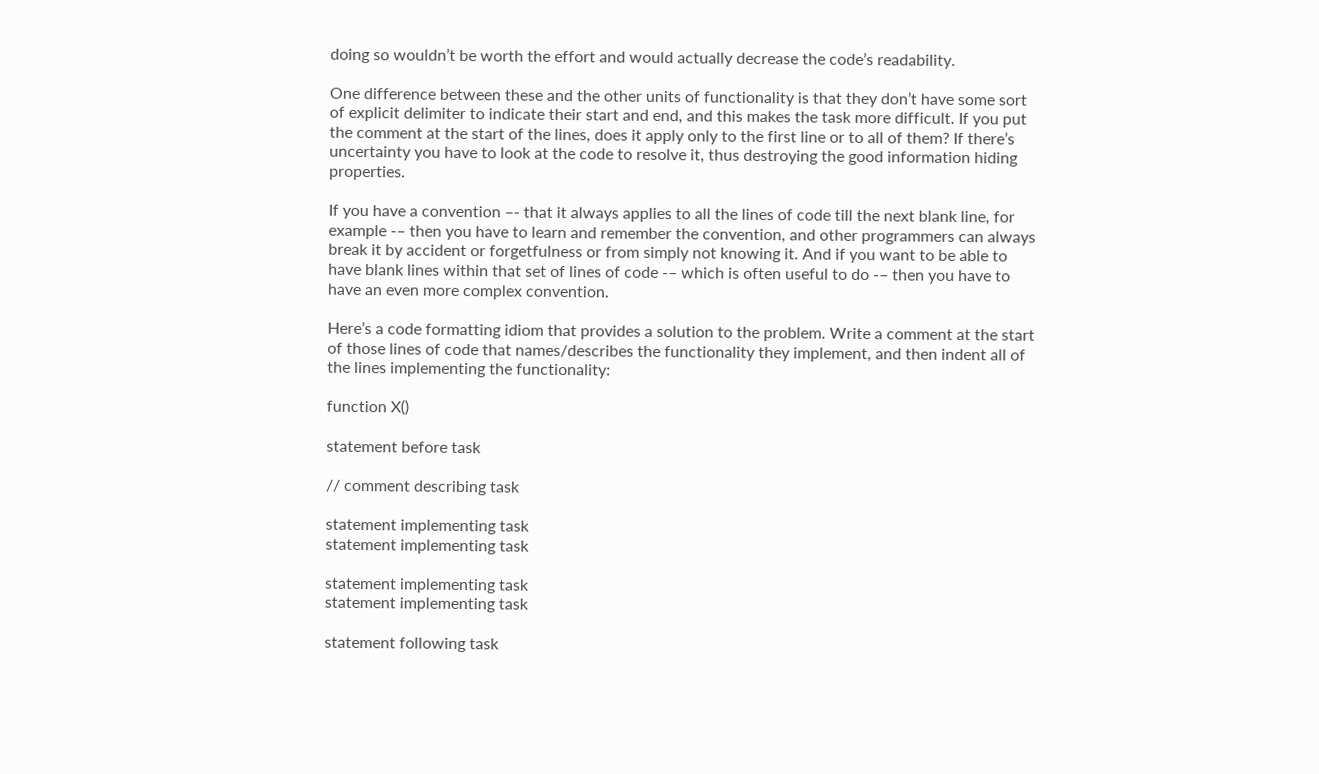doing so wouldn’t be worth the effort and would actually decrease the code’s readability.

One difference between these and the other units of functionality is that they don’t have some sort of explicit delimiter to indicate their start and end, and this makes the task more difficult. If you put the comment at the start of the lines, does it apply only to the first line or to all of them? If there’s uncertainty you have to look at the code to resolve it, thus destroying the good information hiding properties.

If you have a convention –- that it always applies to all the lines of code till the next blank line, for example -– then you have to learn and remember the convention, and other programmers can always break it by accident or forgetfulness or from simply not knowing it. And if you want to be able to have blank lines within that set of lines of code -– which is often useful to do -– then you have to have an even more complex convention.

Here’s a code formatting idiom that provides a solution to the problem. Write a comment at the start of those lines of code that names/describes the functionality they implement, and then indent all of the lines implementing the functionality:

function X()

statement before task

// comment describing task

statement implementing task
statement implementing task

statement implementing task
statement implementing task

statement following task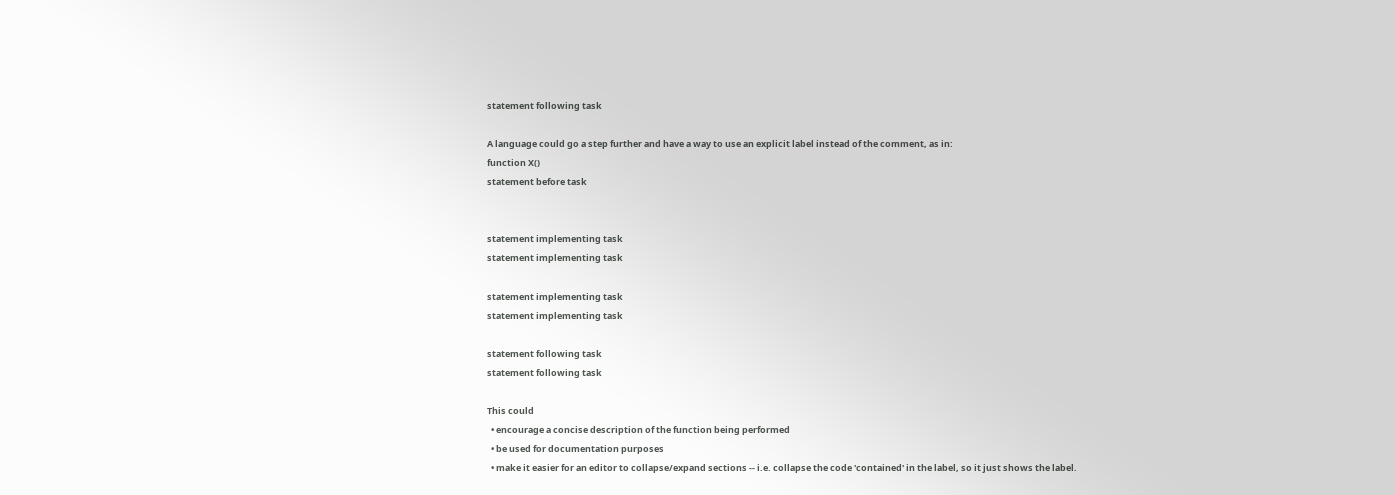statement following task

A language could go a step further and have a way to use an explicit label instead of the comment, as in:
function X()
statement before task


statement implementing task
statement implementing task

statement implementing task
statement implementing task

statement following task
statement following task

This could
  • encourage a concise description of the function being performed
  • be used for documentation purposes
  • make it easier for an editor to collapse/expand sections -- i.e. collapse the code 'contained' in the label, so it just shows the label.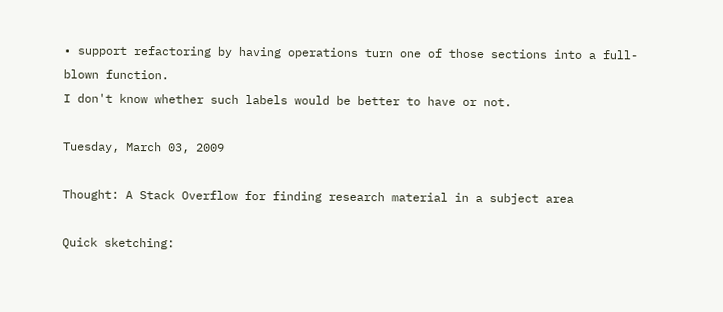• support refactoring by having operations turn one of those sections into a full-blown function.
I don't know whether such labels would be better to have or not.

Tuesday, March 03, 2009

Thought: A Stack Overflow for finding research material in a subject area

Quick sketching: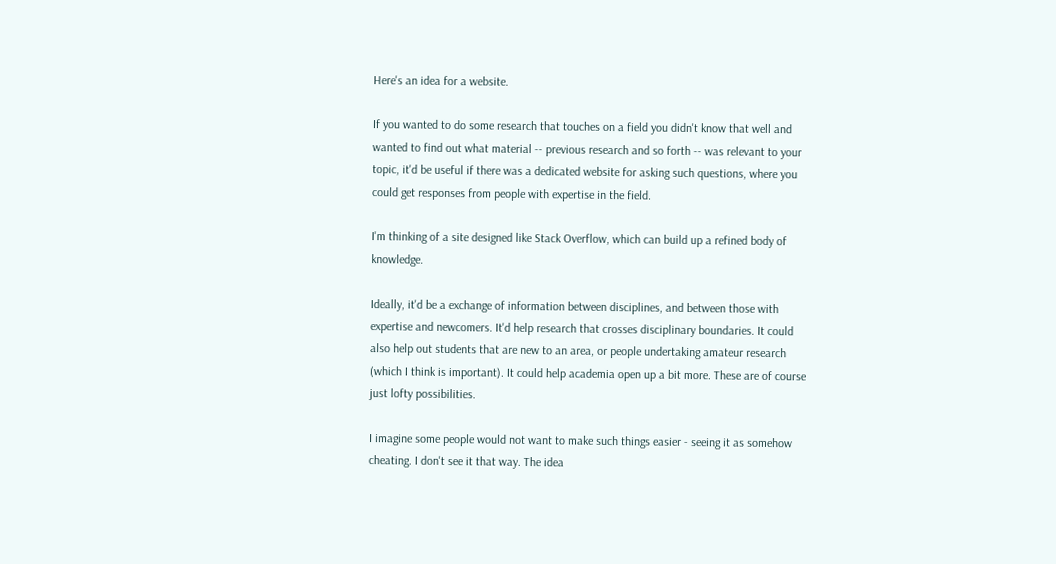Here's an idea for a website.

If you wanted to do some research that touches on a field you didn't know that well and wanted to find out what material -- previous research and so forth -- was relevant to your topic, it'd be useful if there was a dedicated website for asking such questions, where you could get responses from people with expertise in the field.

I'm thinking of a site designed like Stack Overflow, which can build up a refined body of knowledge.

Ideally, it'd be a exchange of information between disciplines, and between those with expertise and newcomers. It'd help research that crosses disciplinary boundaries. It could also help out students that are new to an area, or people undertaking amateur research (which I think is important). It could help academia open up a bit more. These are of course just lofty possibilities.

I imagine some people would not want to make such things easier - seeing it as somehow cheating. I don't see it that way. The idea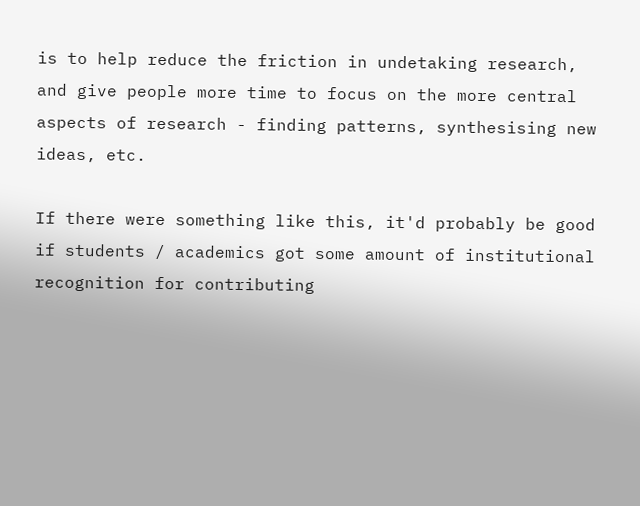is to help reduce the friction in undetaking research, and give people more time to focus on the more central aspects of research - finding patterns, synthesising new ideas, etc.

If there were something like this, it'd probably be good if students / academics got some amount of institutional recognition for contributing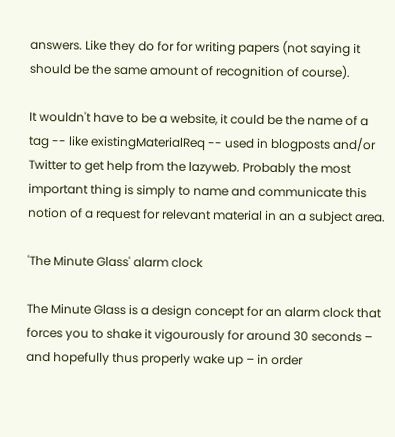answers. Like they do for for writing papers (not saying it should be the same amount of recognition of course).

It wouldn't have to be a website, it could be the name of a tag -- like existingMaterialReq -- used in blogposts and/or Twitter to get help from the lazyweb. Probably the most important thing is simply to name and communicate this notion of a request for relevant material in an a subject area.

'The Minute Glass' alarm clock

The Minute Glass is a design concept for an alarm clock that forces you to shake it vigourously for around 30 seconds – and hopefully thus properly wake up – in order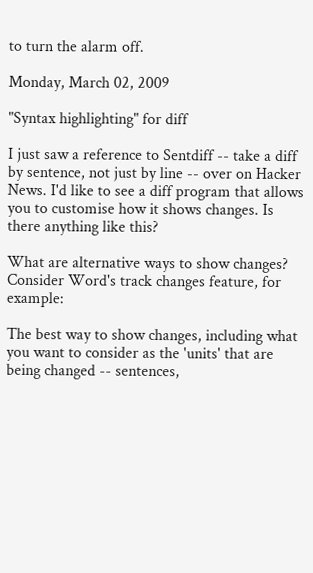to turn the alarm off.

Monday, March 02, 2009

"Syntax highlighting" for diff

I just saw a reference to Sentdiff -- take a diff by sentence, not just by line -- over on Hacker News. I'd like to see a diff program that allows you to customise how it shows changes. Is there anything like this?

What are alternative ways to show changes? Consider Word's track changes feature, for example:

The best way to show changes, including what you want to consider as the 'units' that are being changed -- sentences,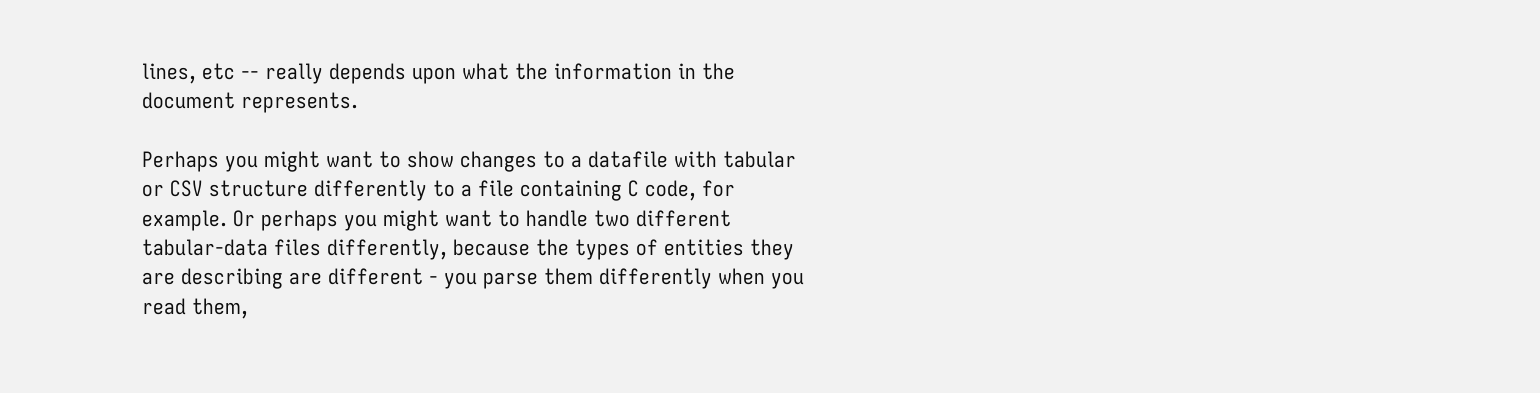lines, etc -- really depends upon what the information in the document represents.

Perhaps you might want to show changes to a datafile with tabular or CSV structure differently to a file containing C code, for example. Or perhaps you might want to handle two different tabular-data files differently, because the types of entities they are describing are different - you parse them differently when you read them,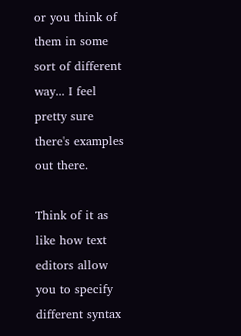or you think of them in some sort of different way... I feel pretty sure there's examples out there.

Think of it as like how text editors allow you to specify different syntax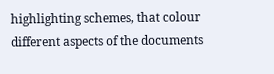highlighting schemes, that colour different aspects of the documents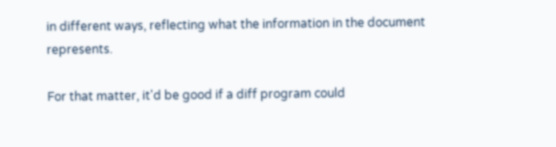in different ways, reflecting what the information in the document represents.

For that matter, it'd be good if a diff program could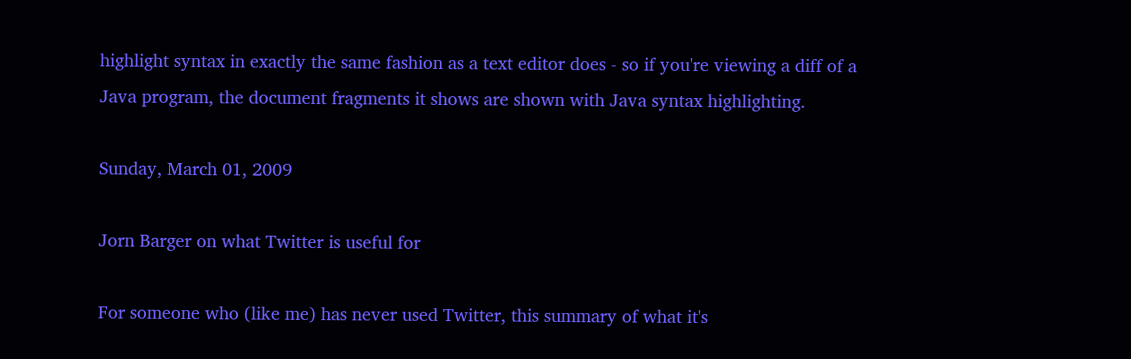highlight syntax in exactly the same fashion as a text editor does - so if you're viewing a diff of a Java program, the document fragments it shows are shown with Java syntax highlighting.

Sunday, March 01, 2009

Jorn Barger on what Twitter is useful for

For someone who (like me) has never used Twitter, this summary of what it's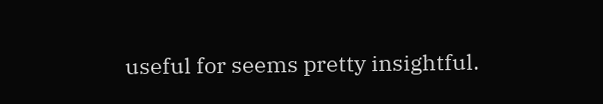useful for seems pretty insightful.